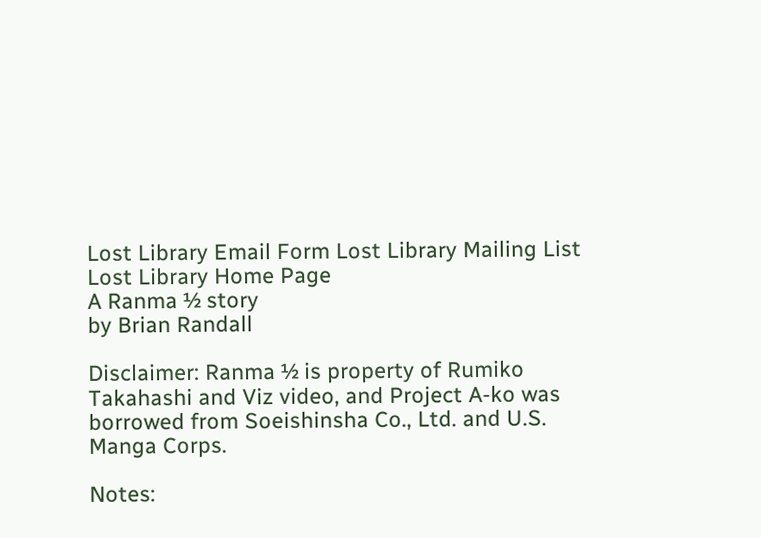Lost Library Email Form Lost Library Mailing List
Lost Library Home Page
A Ranma ½ story
by Brian Randall

Disclaimer: Ranma ½ is property of Rumiko Takahashi and Viz video, and Project A-ko was borrowed from Soeishinsha Co., Ltd. and U.S. Manga Corps.

Notes: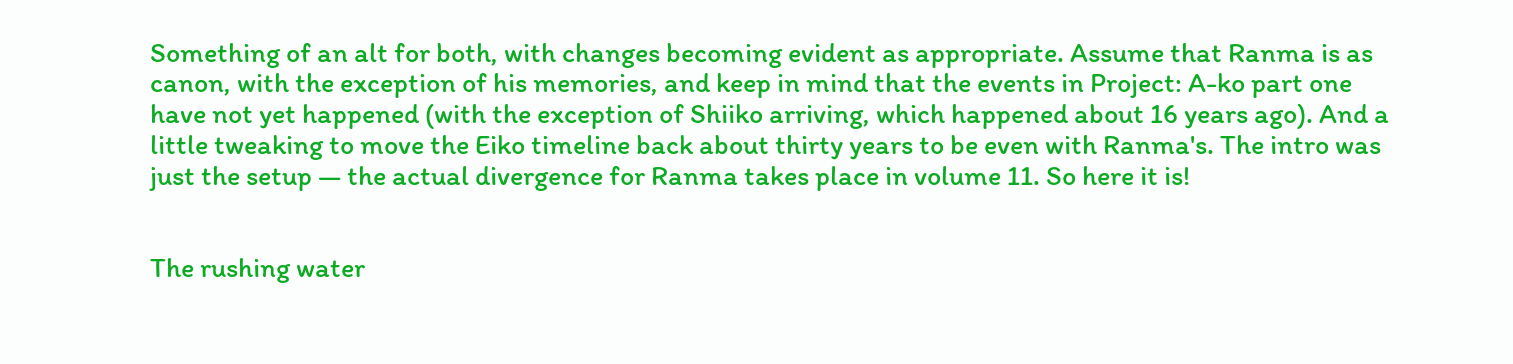Something of an alt for both, with changes becoming evident as appropriate. Assume that Ranma is as canon, with the exception of his memories, and keep in mind that the events in Project: A-ko part one have not yet happened (with the exception of Shiiko arriving, which happened about 16 years ago). And a little tweaking to move the Eiko timeline back about thirty years to be even with Ranma's. The intro was just the setup — the actual divergence for Ranma takes place in volume 11. So here it is!


The rushing water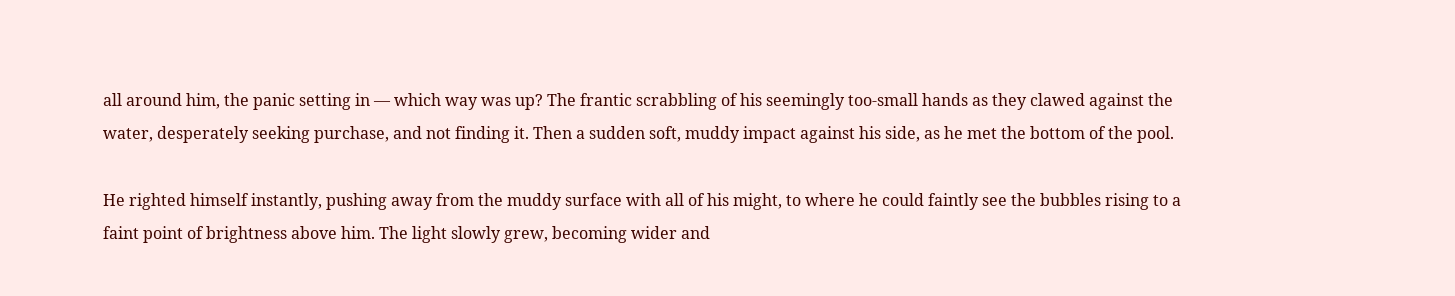all around him, the panic setting in — which way was up? The frantic scrabbling of his seemingly too-small hands as they clawed against the water, desperately seeking purchase, and not finding it. Then a sudden soft, muddy impact against his side, as he met the bottom of the pool.

He righted himself instantly, pushing away from the muddy surface with all of his might, to where he could faintly see the bubbles rising to a faint point of brightness above him. The light slowly grew, becoming wider and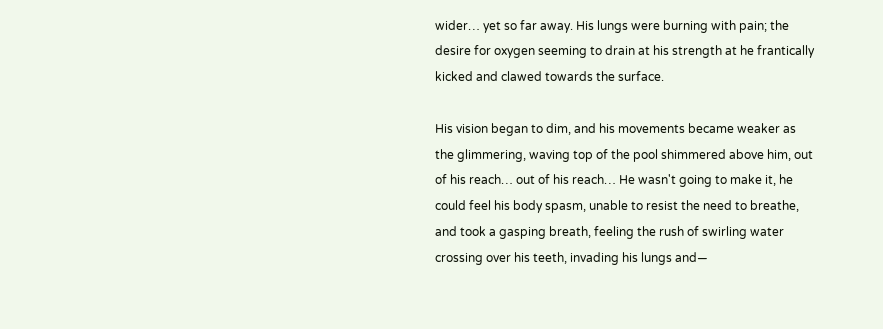wider… yet so far away. His lungs were burning with pain; the desire for oxygen seeming to drain at his strength at he frantically kicked and clawed towards the surface.

His vision began to dim, and his movements became weaker as the glimmering, waving top of the pool shimmered above him, out of his reach… out of his reach… He wasn't going to make it, he could feel his body spasm, unable to resist the need to breathe, and took a gasping breath, feeling the rush of swirling water crossing over his teeth, invading his lungs and—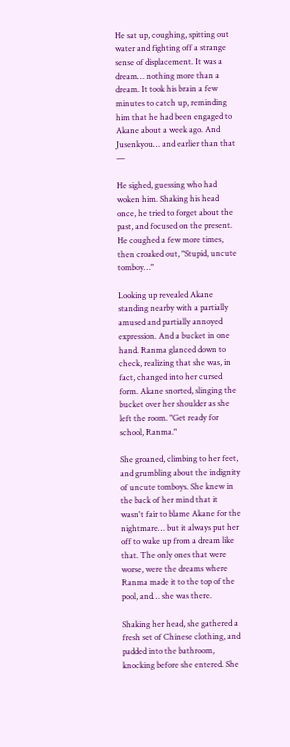He sat up, coughing, spitting out water and fighting off a strange sense of displacement. It was a dream… nothing more than a dream. It took his brain a few minutes to catch up, reminding him that he had been engaged to Akane about a week ago. And Jusenkyou… and earlier than that —

He sighed, guessing who had woken him. Shaking his head once, he tried to forget about the past, and focused on the present. He coughed a few more times, then croaked out, "Stupid, uncute tomboy…"

Looking up revealed Akane standing nearby with a partially amused and partially annoyed expression. And a bucket in one hand. Ranma glanced down to check, realizing that she was, in fact, changed into her cursed form. Akane snorted, slinging the bucket over her shoulder as she left the room. "Get ready for school, Ranma."

She groaned, climbing to her feet, and grumbling about the indignity of uncute tomboys. She knew in the back of her mind that it wasn't fair to blame Akane for the nightmare… but it always put her off to wake up from a dream like that. The only ones that were worse, were the dreams where Ranma made it to the top of the pool, and… she was there.

Shaking her head, she gathered a fresh set of Chinese clothing, and padded into the bathroom, knocking before she entered. She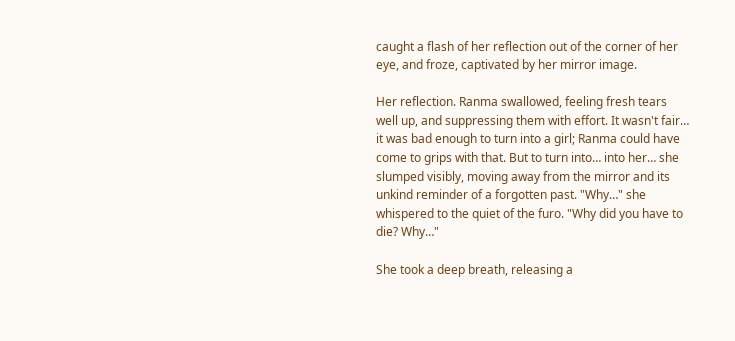caught a flash of her reflection out of the corner of her eye, and froze, captivated by her mirror image.

Her reflection. Ranma swallowed, feeling fresh tears well up, and suppressing them with effort. It wasn't fair… it was bad enough to turn into a girl; Ranma could have come to grips with that. But to turn into… into her… she slumped visibly, moving away from the mirror and its unkind reminder of a forgotten past. "Why…" she whispered to the quiet of the furo. "Why did you have to die? Why…"

She took a deep breath, releasing a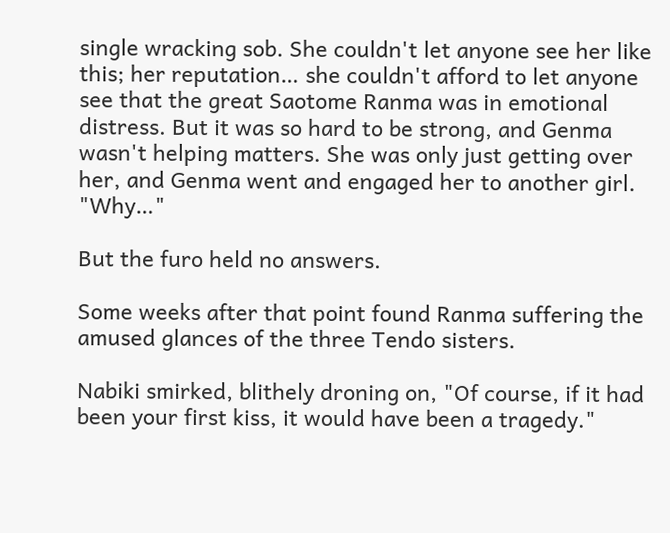single wracking sob. She couldn't let anyone see her like this; her reputation… she couldn't afford to let anyone see that the great Saotome Ranma was in emotional distress. But it was so hard to be strong, and Genma wasn't helping matters. She was only just getting over her, and Genma went and engaged her to another girl. "Why…"

But the furo held no answers.

Some weeks after that point found Ranma suffering the amused glances of the three Tendo sisters.

Nabiki smirked, blithely droning on, "Of course, if it had been your first kiss, it would have been a tragedy."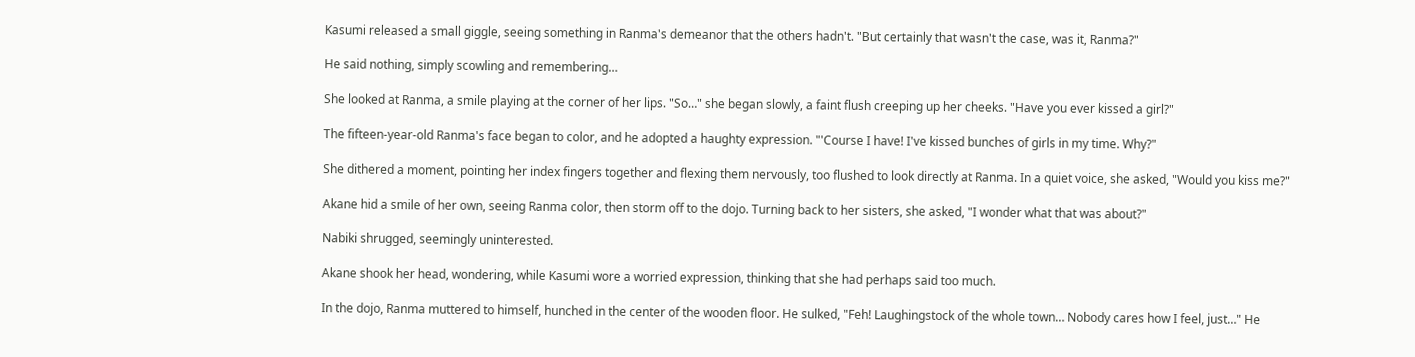Kasumi released a small giggle, seeing something in Ranma's demeanor that the others hadn't. "But certainly that wasn't the case, was it, Ranma?"

He said nothing, simply scowling and remembering…

She looked at Ranma, a smile playing at the corner of her lips. "So…" she began slowly, a faint flush creeping up her cheeks. "Have you ever kissed a girl?"

The fifteen-year-old Ranma's face began to color, and he adopted a haughty expression. "'Course I have! I've kissed bunches of girls in my time. Why?"

She dithered a moment, pointing her index fingers together and flexing them nervously, too flushed to look directly at Ranma. In a quiet voice, she asked, "Would you kiss me?"

Akane hid a smile of her own, seeing Ranma color, then storm off to the dojo. Turning back to her sisters, she asked, "I wonder what that was about?"

Nabiki shrugged, seemingly uninterested.

Akane shook her head, wondering, while Kasumi wore a worried expression, thinking that she had perhaps said too much.

In the dojo, Ranma muttered to himself, hunched in the center of the wooden floor. He sulked, "Feh! Laughingstock of the whole town… Nobody cares how I feel, just…" He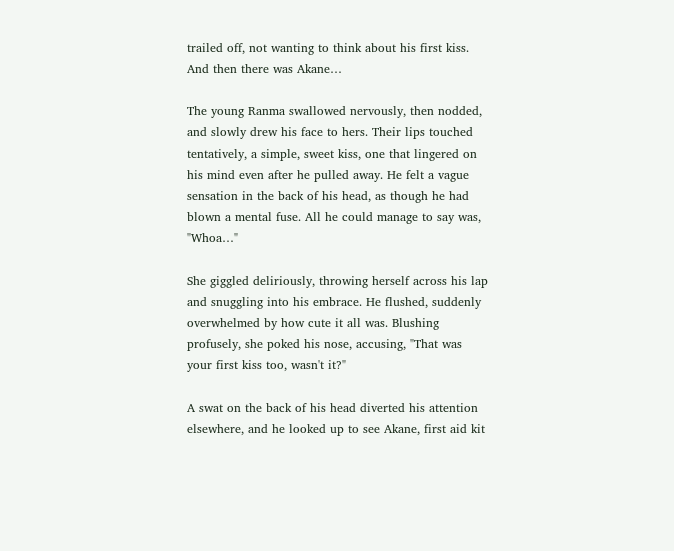trailed off, not wanting to think about his first kiss. And then there was Akane…

The young Ranma swallowed nervously, then nodded, and slowly drew his face to hers. Their lips touched tentatively, a simple, sweet kiss, one that lingered on his mind even after he pulled away. He felt a vague sensation in the back of his head, as though he had blown a mental fuse. All he could manage to say was, "Whoa…"

She giggled deliriously, throwing herself across his lap and snuggling into his embrace. He flushed, suddenly overwhelmed by how cute it all was. Blushing profusely, she poked his nose, accusing, "That was your first kiss too, wasn't it?"

A swat on the back of his head diverted his attention elsewhere, and he looked up to see Akane, first aid kit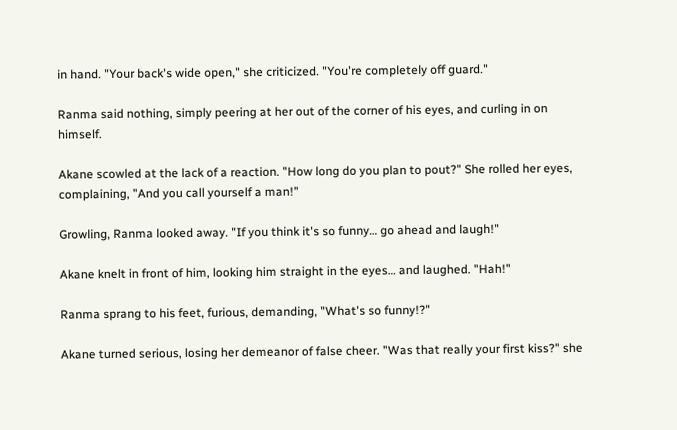in hand. "Your back's wide open," she criticized. "You're completely off guard."

Ranma said nothing, simply peering at her out of the corner of his eyes, and curling in on himself.

Akane scowled at the lack of a reaction. "How long do you plan to pout?" She rolled her eyes, complaining, "And you call yourself a man!"

Growling, Ranma looked away. "If you think it's so funny… go ahead and laugh!"

Akane knelt in front of him, looking him straight in the eyes… and laughed. "Hah!"

Ranma sprang to his feet, furious, demanding, "What's so funny!?"

Akane turned serious, losing her demeanor of false cheer. "Was that really your first kiss?" she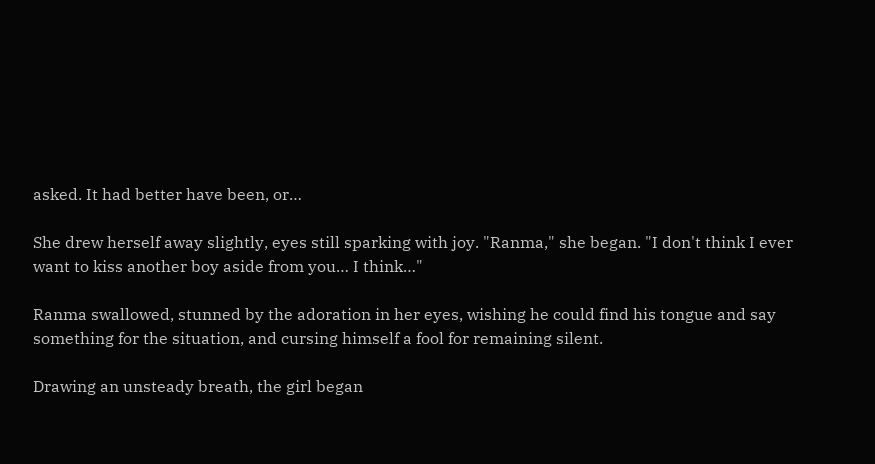asked. It had better have been, or…

She drew herself away slightly, eyes still sparking with joy. "Ranma," she began. "I don't think I ever want to kiss another boy aside from you… I think…"

Ranma swallowed, stunned by the adoration in her eyes, wishing he could find his tongue and say something for the situation, and cursing himself a fool for remaining silent.

Drawing an unsteady breath, the girl began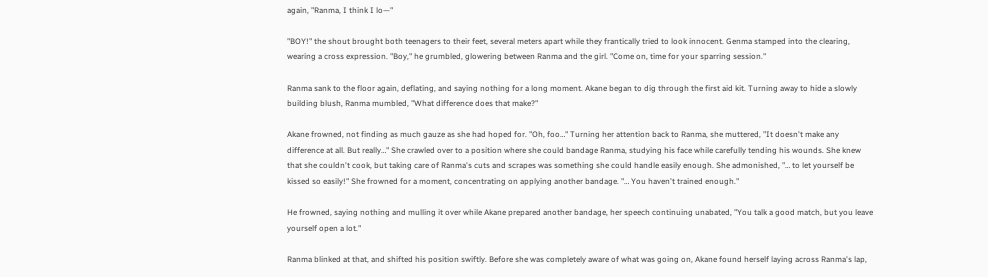again, "Ranma, I think I lo—"

"BOY!" the shout brought both teenagers to their feet, several meters apart while they frantically tried to look innocent. Genma stamped into the clearing, wearing a cross expression. "Boy," he grumbled, glowering between Ranma and the girl. "Come on, time for your sparring session."

Ranma sank to the floor again, deflating, and saying nothing for a long moment. Akane began to dig through the first aid kit. Turning away to hide a slowly building blush, Ranma mumbled, "What difference does that make?"

Akane frowned, not finding as much gauze as she had hoped for. "Oh, foo…" Turning her attention back to Ranma, she muttered, "It doesn't make any difference at all. But really…" She crawled over to a position where she could bandage Ranma, studying his face while carefully tending his wounds. She knew that she couldn't cook, but taking care of Ranma's cuts and scrapes was something she could handle easily enough. She admonished, "… to let yourself be kissed so easily!" She frowned for a moment, concentrating on applying another bandage. "… You haven't trained enough."

He frowned, saying nothing and mulling it over while Akane prepared another bandage, her speech continuing unabated, "You talk a good match, but you leave yourself open a lot."

Ranma blinked at that, and shifted his position swiftly. Before she was completely aware of what was going on, Akane found herself laying across Ranma's lap,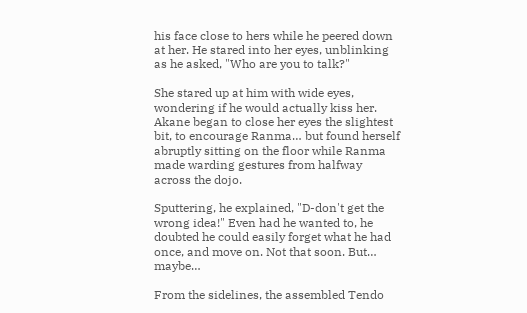his face close to hers while he peered down at her. He stared into her eyes, unblinking as he asked, "Who are you to talk?"

She stared up at him with wide eyes, wondering if he would actually kiss her. Akane began to close her eyes the slightest bit, to encourage Ranma… but found herself abruptly sitting on the floor while Ranma made warding gestures from halfway across the dojo.

Sputtering, he explained, "D-don't get the wrong idea!" Even had he wanted to, he doubted he could easily forget what he had once, and move on. Not that soon. But… maybe…

From the sidelines, the assembled Tendo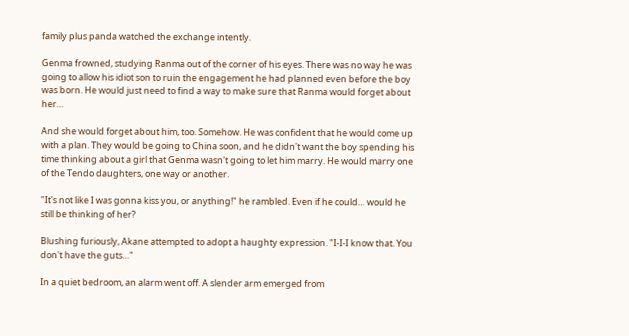family plus panda watched the exchange intently.

Genma frowned, studying Ranma out of the corner of his eyes. There was no way he was going to allow his idiot son to ruin the engagement he had planned even before the boy was born. He would just need to find a way to make sure that Ranma would forget about her…

And she would forget about him, too. Somehow. He was confident that he would come up with a plan. They would be going to China soon, and he didn't want the boy spending his time thinking about a girl that Genma wasn't going to let him marry. He would marry one of the Tendo daughters, one way or another.

"It's not like I was gonna kiss you, or anything!" he rambled. Even if he could… would he still be thinking of her?

Blushing furiously, Akane attempted to adopt a haughty expression. "I-I-I know that. You don't have the guts…"

In a quiet bedroom, an alarm went off. A slender arm emerged from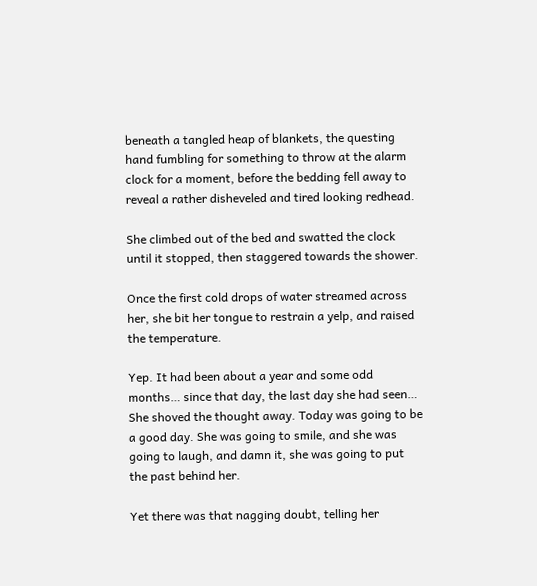beneath a tangled heap of blankets, the questing hand fumbling for something to throw at the alarm clock for a moment, before the bedding fell away to reveal a rather disheveled and tired looking redhead.

She climbed out of the bed and swatted the clock until it stopped, then staggered towards the shower.

Once the first cold drops of water streamed across her, she bit her tongue to restrain a yelp, and raised the temperature.

Yep. It had been about a year and some odd months… since that day, the last day she had seen… She shoved the thought away. Today was going to be a good day. She was going to smile, and she was going to laugh, and damn it, she was going to put the past behind her.

Yet there was that nagging doubt, telling her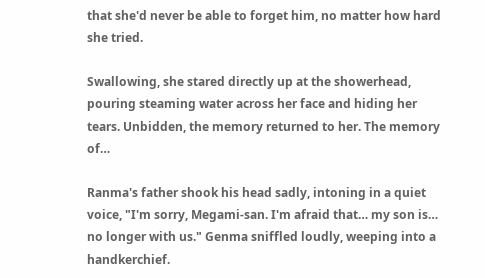that she'd never be able to forget him, no matter how hard she tried.

Swallowing, she stared directly up at the showerhead, pouring steaming water across her face and hiding her tears. Unbidden, the memory returned to her. The memory of…

Ranma's father shook his head sadly, intoning in a quiet voice, "I'm sorry, Megami-san. I'm afraid that… my son is… no longer with us." Genma sniffled loudly, weeping into a handkerchief.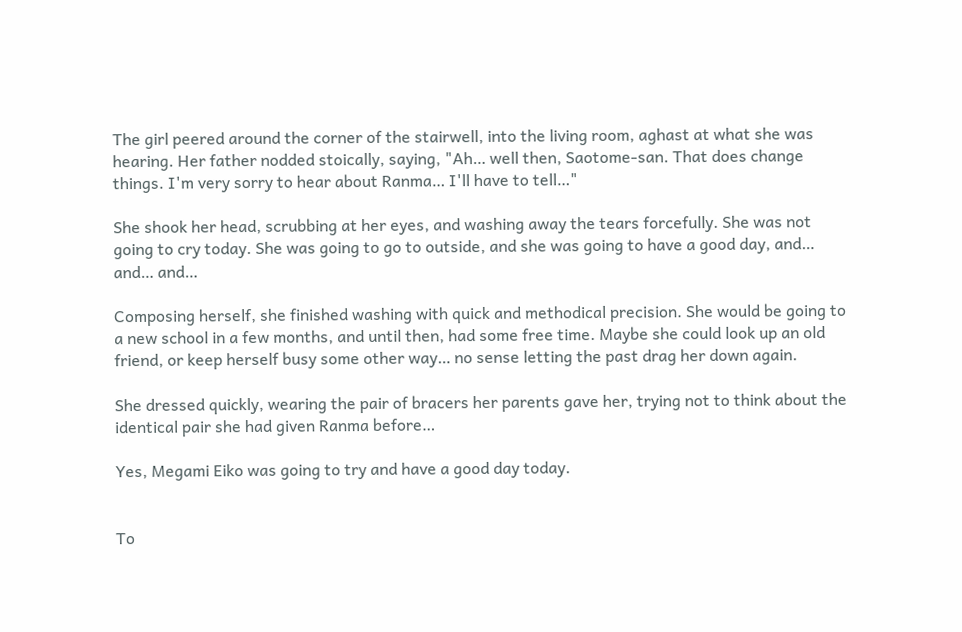The girl peered around the corner of the stairwell, into the living room, aghast at what she was hearing. Her father nodded stoically, saying, "Ah… well then, Saotome-san. That does change things. I'm very sorry to hear about Ranma… I'll have to tell…"

She shook her head, scrubbing at her eyes, and washing away the tears forcefully. She was not going to cry today. She was going to go to outside, and she was going to have a good day, and… and… and…

Composing herself, she finished washing with quick and methodical precision. She would be going to a new school in a few months, and until then, had some free time. Maybe she could look up an old friend, or keep herself busy some other way… no sense letting the past drag her down again.

She dressed quickly, wearing the pair of bracers her parents gave her, trying not to think about the identical pair she had given Ranma before…

Yes, Megami Eiko was going to try and have a good day today.


To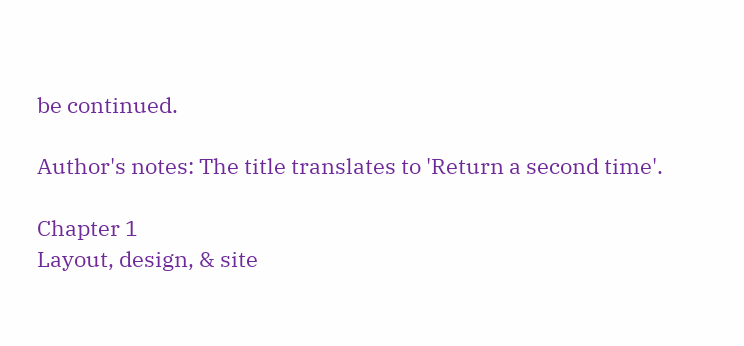be continued.

Author's notes: The title translates to 'Return a second time'.

Chapter 1
Layout, design, & site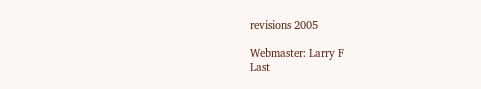revisions 2005

Webmaster: Larry F
Last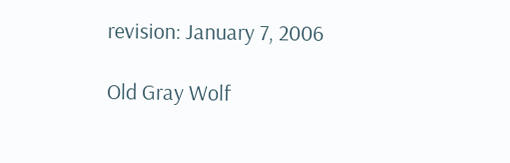revision: January 7, 2006

Old Gray Wolf